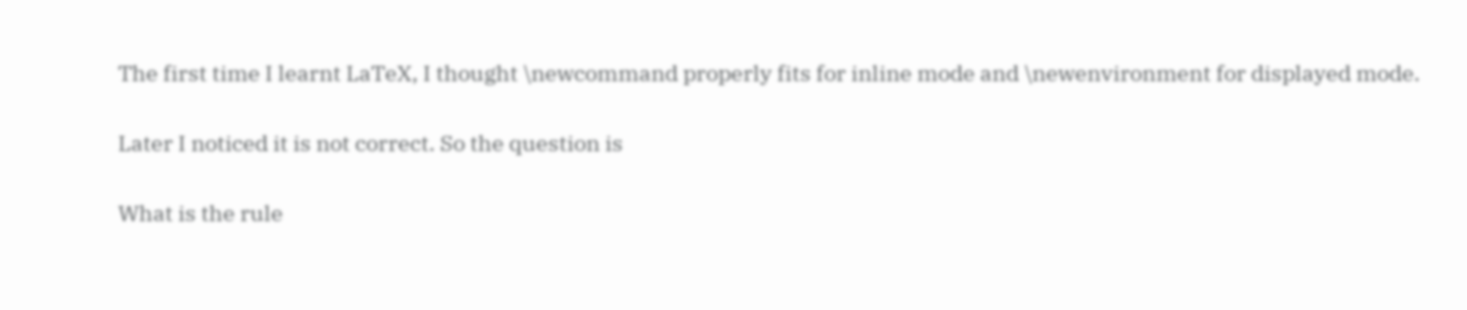The first time I learnt LaTeX, I thought \newcommand properly fits for inline mode and \newenvironment for displayed mode.

Later I noticed it is not correct. So the question is

What is the rule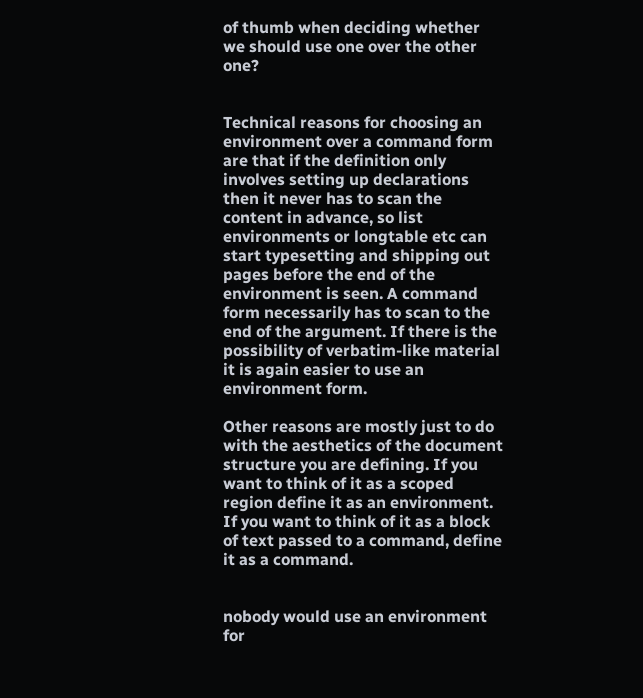of thumb when deciding whether we should use one over the other one?


Technical reasons for choosing an environment over a command form are that if the definition only involves setting up declarations then it never has to scan the content in advance, so list environments or longtable etc can start typesetting and shipping out pages before the end of the environment is seen. A command form necessarily has to scan to the end of the argument. If there is the possibility of verbatim-like material it is again easier to use an environment form.

Other reasons are mostly just to do with the aesthetics of the document structure you are defining. If you want to think of it as a scoped region define it as an environment. If you want to think of it as a block of text passed to a command, define it as a command.


nobody would use an environment for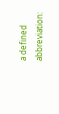a defined abbreviation: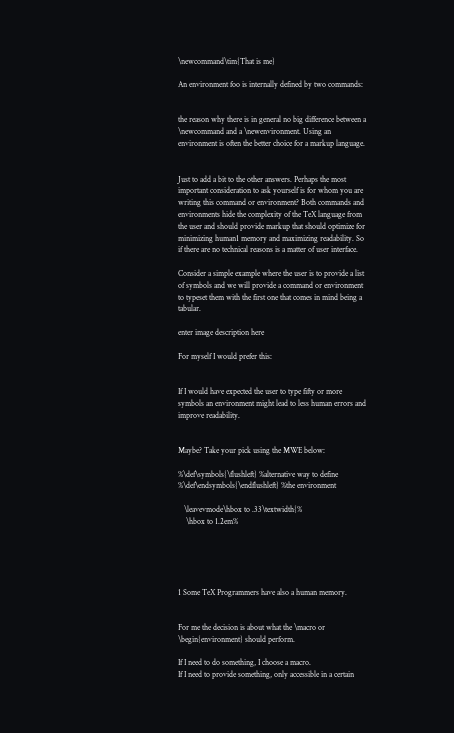\newcommand\tim{That is me}

An environment foo is internally defined by two commands:


the reason why there is in general no big difference between a \newcommand and a \newenvironment. Using an environment is often the better choice for a markup language.


Just to add a bit to the other answers. Perhaps the most important consideration to ask yourself is for whom you are writing this command or environment? Both commands and environments hide the complexity of the TeX language from the user and should provide markup that should optimize for minimizing human1 memory and maximizing readability. So if there are no technical reasons is a matter of user interface.

Consider a simple example where the user is to provide a list of symbols and we will provide a command or environment to typeset them with the first one that comes in mind being a tabular.

enter image description here

For myself I would prefer this:


If I would have expected the user to type fifty or more symbols an environment might lead to less human errors and improve readability.


Maybe? Take your pick using the MWE below:

%\def\symbols{\flushleft} %alternative way to define
%\def\endsymbols{\endflushleft} %the environment

   \leavevmode\hbox to .33\textwidth{%
    \hbox to 1.2em%





1 Some TeX Programmers have also a human memory.


For me the decision is about what the \macro or \begin{environment} should perform.

If I need to do something, I choose a macro.
If I need to provide something, only accessible in a certain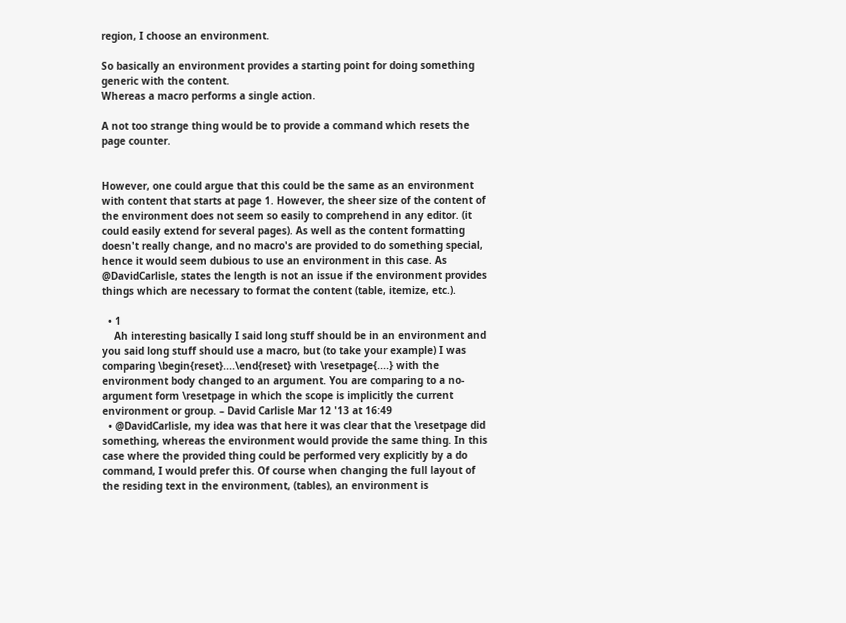region, I choose an environment.

So basically an environment provides a starting point for doing something generic with the content.
Whereas a macro performs a single action.

A not too strange thing would be to provide a command which resets the page counter.


However, one could argue that this could be the same as an environment with content that starts at page 1. However, the sheer size of the content of the environment does not seem so easily to comprehend in any editor. (it could easily extend for several pages). As well as the content formatting doesn't really change, and no macro's are provided to do something special, hence it would seem dubious to use an environment in this case. As @DavidCarlisle, states the length is not an issue if the environment provides things which are necessary to format the content (table, itemize, etc.).

  • 1
    Ah interesting basically I said long stuff should be in an environment and you said long stuff should use a macro, but (to take your example) I was comparing \begin{reset}....\end{reset} with \resetpage{....} with the environment body changed to an argument. You are comparing to a no-argument form \resetpage in which the scope is implicitly the current environment or group. – David Carlisle Mar 12 '13 at 16:49
  • @DavidCarlisle, my idea was that here it was clear that the \resetpage did something, whereas the environment would provide the same thing. In this case where the provided thing could be performed very explicitly by a do command, I would prefer this. Of course when changing the full layout of the residing text in the environment, (tables), an environment is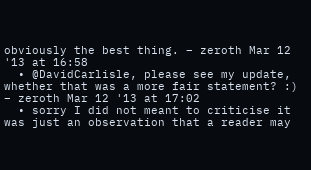obviously the best thing. – zeroth Mar 12 '13 at 16:58
  • @DavidCarlisle, please see my update, whether that was a more fair statement? :) – zeroth Mar 12 '13 at 17:02
  • sorry I did not meant to criticise it was just an observation that a reader may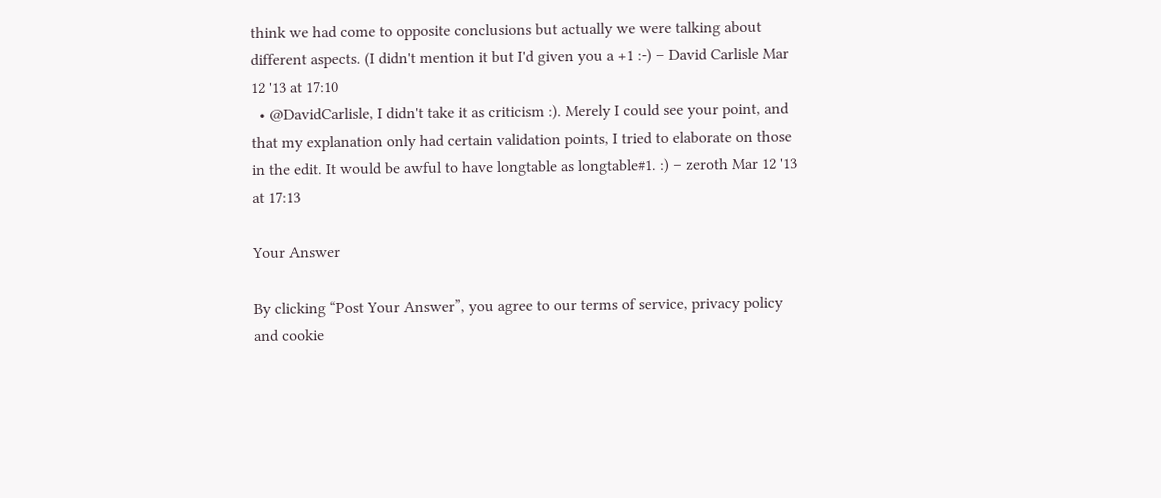think we had come to opposite conclusions but actually we were talking about different aspects. (I didn't mention it but I'd given you a +1 :-) – David Carlisle Mar 12 '13 at 17:10
  • @DavidCarlisle, I didn't take it as criticism :). Merely I could see your point, and that my explanation only had certain validation points, I tried to elaborate on those in the edit. It would be awful to have longtable as longtable#1. :) – zeroth Mar 12 '13 at 17:13

Your Answer

By clicking “Post Your Answer”, you agree to our terms of service, privacy policy and cookie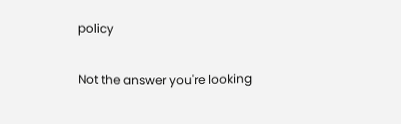policy

Not the answer you're looking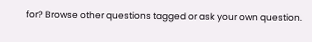for? Browse other questions tagged or ask your own question.